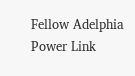Fellow Adelphia Power Link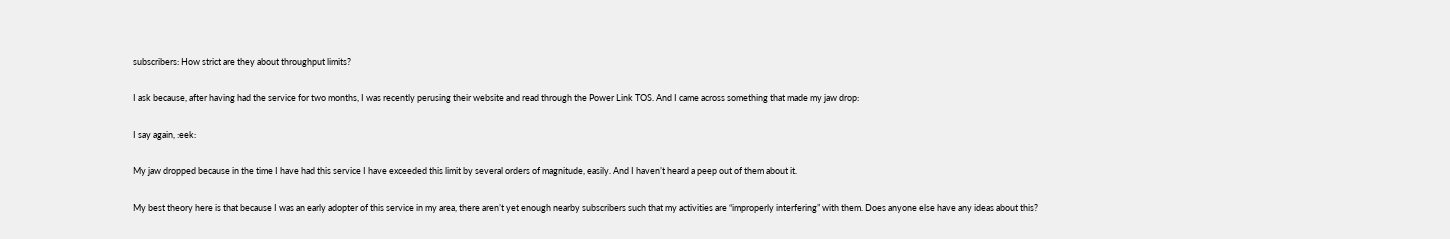subscribers: How strict are they about throughput limits?

I ask because, after having had the service for two months, I was recently perusing their website and read through the Power Link TOS. And I came across something that made my jaw drop:

I say again, :eek:

My jaw dropped because in the time I have had this service I have exceeded this limit by several orders of magnitude, easily. And I haven’t heard a peep out of them about it.

My best theory here is that because I was an early adopter of this service in my area, there aren’t yet enough nearby subscribers such that my activities are “improperly interfering” with them. Does anyone else have any ideas about this?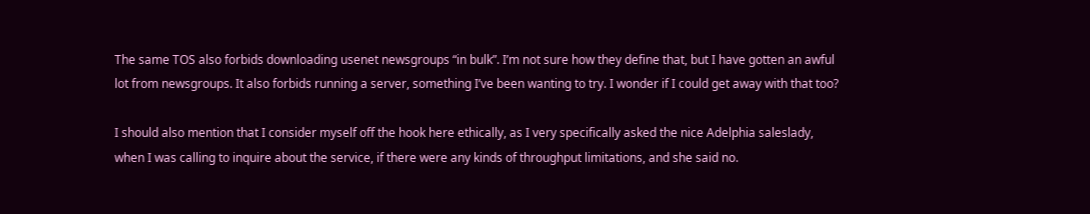The same TOS also forbids downloading usenet newsgroups “in bulk”. I’m not sure how they define that, but I have gotten an awful lot from newsgroups. It also forbids running a server, something I’ve been wanting to try. I wonder if I could get away with that too?

I should also mention that I consider myself off the hook here ethically, as I very specifically asked the nice Adelphia saleslady, when I was calling to inquire about the service, if there were any kinds of throughput limitations, and she said no.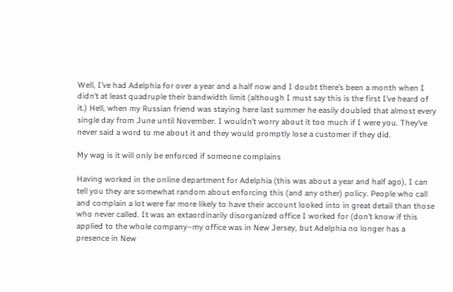Well, I’ve had Adelphia for over a year and a half now and I doubt there’s been a month when I didn’t at least quadruple their bandwidth limit (although I must say this is the first I’ve heard of it.) Hell, when my Russian friend was staying here last summer he easily doubled that almost every single day from June until November. I wouldn’t worry about it too much if I were you. They’ve never said a word to me about it and they would promptly lose a customer if they did.

My wag is it will only be enforced if someone complains

Having worked in the online department for Adelphia (this was about a year and half ago), I can tell you they are somewhat random about enforcing this (and any other) policy. People who call and complain a lot were far more likely to have their account looked into in great detail than those who never called. It was an extaordinarily disorganized office I worked for (don’t know if this applied to the whole company–my office was in New Jersey, but Adelphia no longer has a presence in New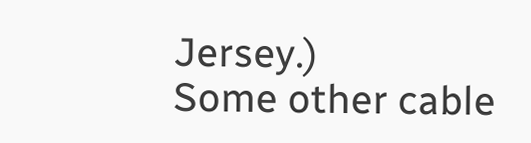Jersey.)
Some other cable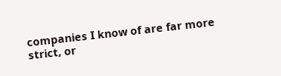companies I know of are far more strict, or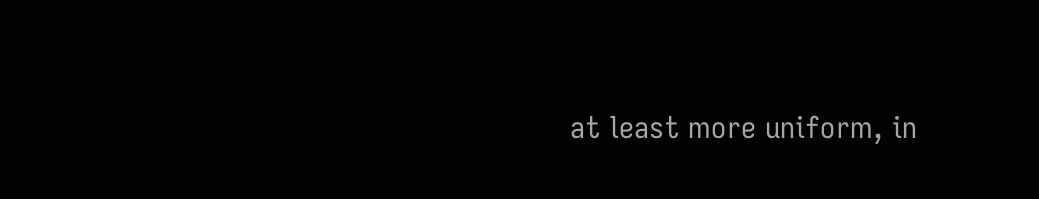at least more uniform, in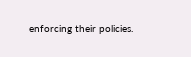enforcing their policies.